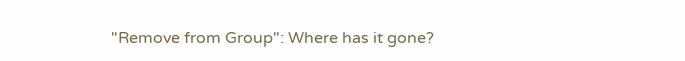"Remove from Group": Where has it gone?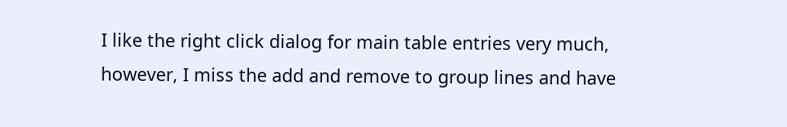I like the right click dialog for main table entries very much, however, I miss the add and remove to group lines and have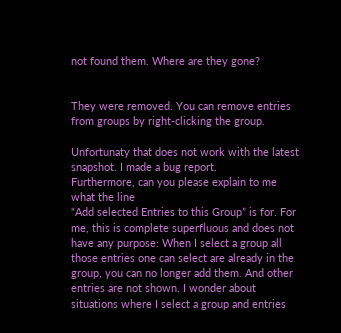not found them. Where are they gone?


They were removed. You can remove entries from groups by right-clicking the group.

Unfortunaty that does not work with the latest snapshot. I made a bug report.
Furthermore, can you please explain to me what the line
“Add selected Entries to this Group” is for. For me, this is complete superfluous and does not have any purpose: When I select a group all those entries one can select are already in the group, you can no longer add them. And other entries are not shown. I wonder about situations where I select a group and entries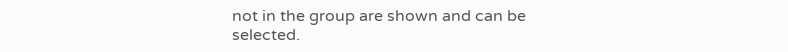not in the group are shown and can be selected.